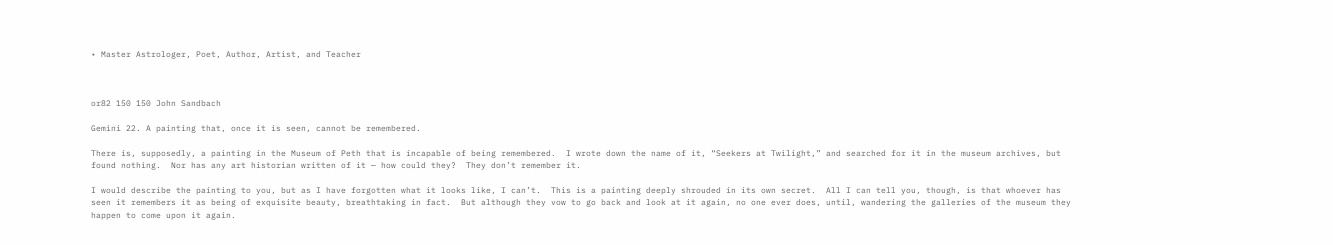• Master Astrologer, Poet, Author, Artist, and Teacher



or82 150 150 John Sandbach

Gemini 22. A painting that, once it is seen, cannot be remembered.

There is, supposedly, a painting in the Museum of Peth that is incapable of being remembered.  I wrote down the name of it, “Seekers at Twilight,” and searched for it in the museum archives, but found nothing.  Nor has any art historian written of it — how could they?  They don’t remember it.

I would describe the painting to you, but as I have forgotten what it looks like, I can’t.  This is a painting deeply shrouded in its own secret.  All I can tell you, though, is that whoever has seen it remembers it as being of exquisite beauty, breathtaking in fact.  But although they vow to go back and look at it again, no one ever does, until, wandering the galleries of the museum they happen to come upon it again.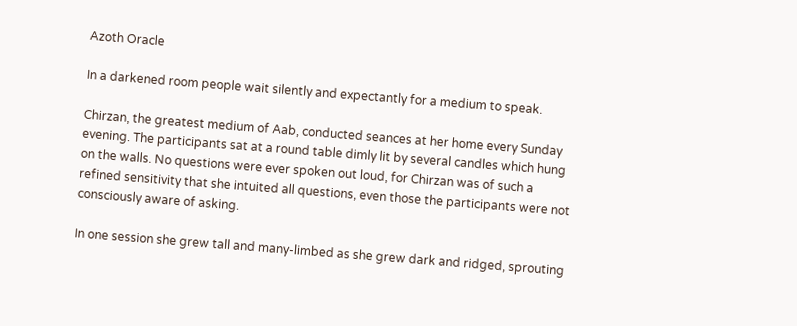Azoth Oracle

In a darkened room people wait silently and expectantly for a medium to speak.

Chirzan, the greatest medium of Aab, conducted seances at her home every Sunday evening. The participants sat at a round table dimly lit by several candles which hung on the walls. No questions were ever spoken out loud, for Chirzan was of such a refined sensitivity that she intuited all questions, even those the participants were not consciously aware of asking.

In one session she grew tall and many-limbed as she grew dark and ridged, sprouting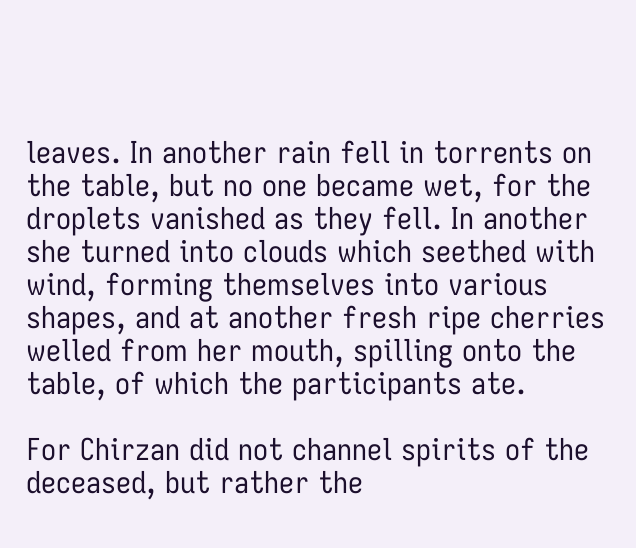leaves. In another rain fell in torrents on the table, but no one became wet, for the droplets vanished as they fell. In another she turned into clouds which seethed with wind, forming themselves into various shapes, and at another fresh ripe cherries welled from her mouth, spilling onto the table, of which the participants ate.

For Chirzan did not channel spirits of the deceased, but rather the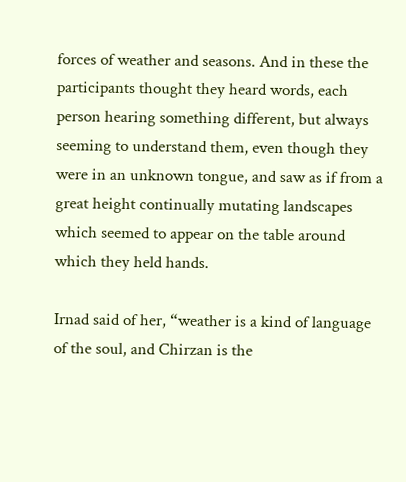forces of weather and seasons. And in these the participants thought they heard words, each person hearing something different, but always seeming to understand them, even though they were in an unknown tongue, and saw as if from a great height continually mutating landscapes which seemed to appear on the table around which they held hands.

Irnad said of her, “weather is a kind of language of the soul, and Chirzan is the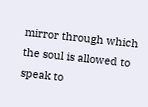mirror through which the soul is allowed to speak to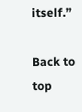itself.”

Back to top